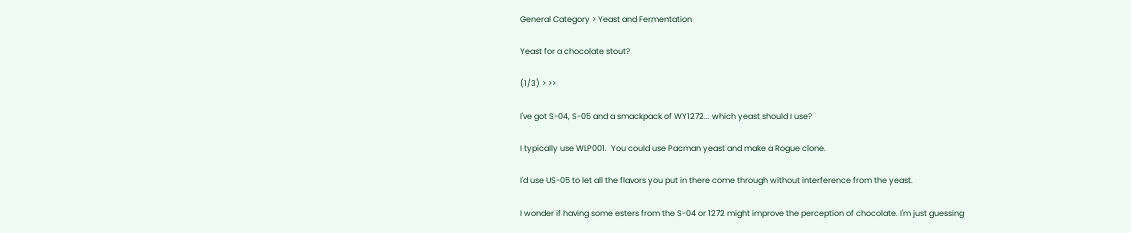General Category > Yeast and Fermentation

Yeast for a chocolate stout?

(1/3) > >>

I've got S-04, S-05 and a smackpack of WY1272... which yeast should I use?

I typically use WLP001.  You could use Pacman yeast and make a Rogue clone.

I'd use US-05 to let all the flavors you put in there come through without interference from the yeast.

I wonder if having some esters from the S-04 or 1272 might improve the perception of chocolate. I'm just guessing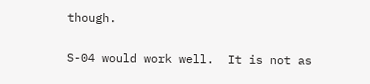though.

S-04 would work well.  It is not as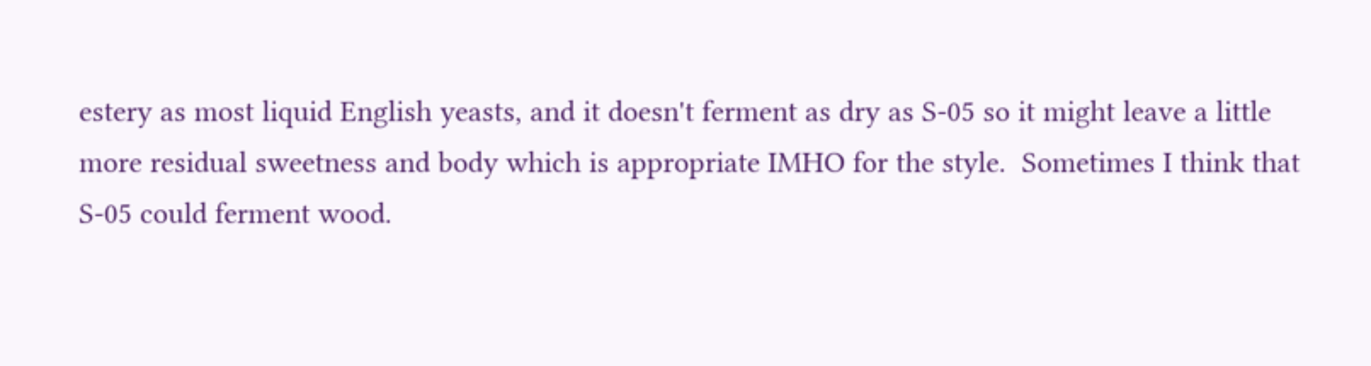estery as most liquid English yeasts, and it doesn't ferment as dry as S-05 so it might leave a little more residual sweetness and body which is appropriate IMHO for the style.  Sometimes I think that S-05 could ferment wood.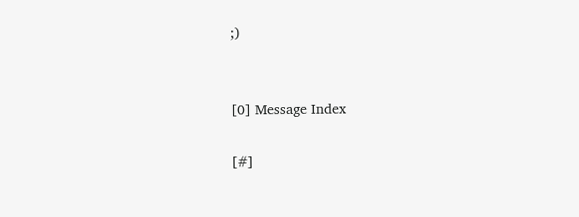;)


[0] Message Index

[#]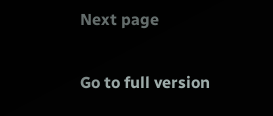Next page

Go to full version